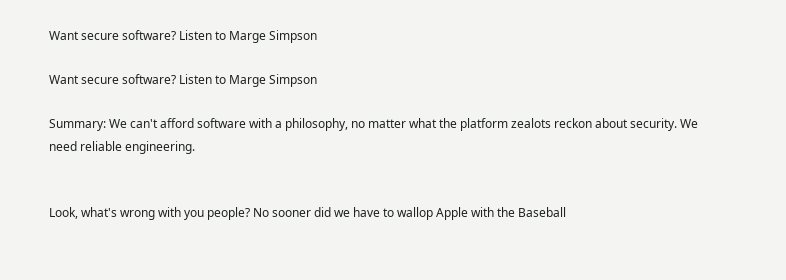Want secure software? Listen to Marge Simpson

Want secure software? Listen to Marge Simpson

Summary: We can't afford software with a philosophy, no matter what the platform zealots reckon about security. We need reliable engineering.


Look, what's wrong with you people? No sooner did we have to wallop Apple with the Baseball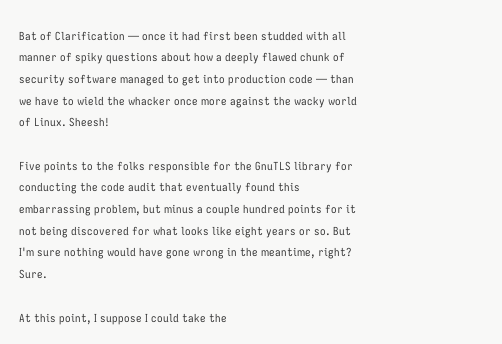Bat of Clarification — once it had first been studded with all manner of spiky questions about how a deeply flawed chunk of security software managed to get into production code — than we have to wield the whacker once more against the wacky world of Linux. Sheesh!

Five points to the folks responsible for the GnuTLS library for conducting the code audit that eventually found this embarrassing problem, but minus a couple hundred points for it not being discovered for what looks like eight years or so. But I'm sure nothing would have gone wrong in the meantime, right? Sure.

At this point, I suppose I could take the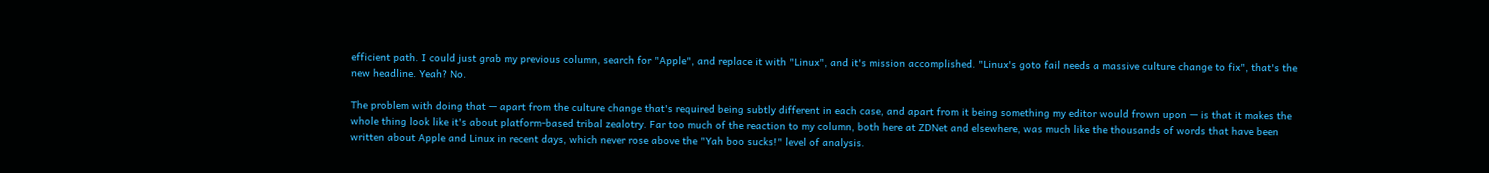efficient path. I could just grab my previous column, search for "Apple", and replace it with "Linux", and it's mission accomplished. "Linux's goto fail needs a massive culture change to fix", that's the new headline. Yeah? No.

The problem with doing that — apart from the culture change that's required being subtly different in each case, and apart from it being something my editor would frown upon — is that it makes the whole thing look like it's about platform-based tribal zealotry. Far too much of the reaction to my column, both here at ZDNet and elsewhere, was much like the thousands of words that have been written about Apple and Linux in recent days, which never rose above the "Yah boo sucks!" level of analysis.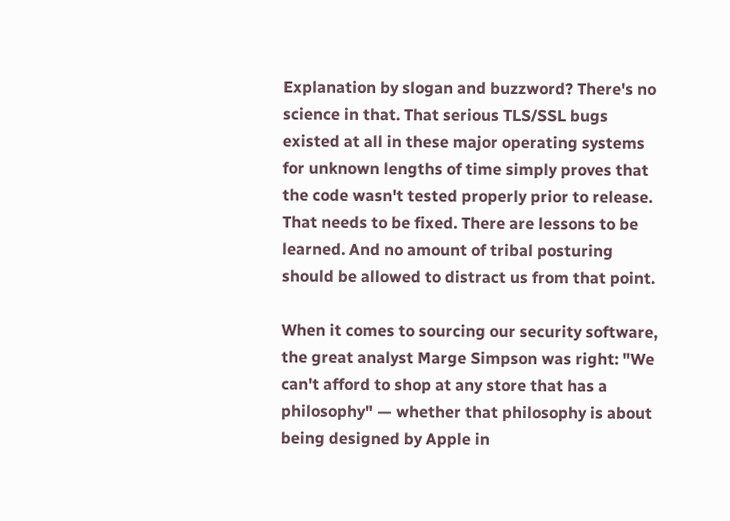Explanation by slogan and buzzword? There's no science in that. That serious TLS/SSL bugs existed at all in these major operating systems for unknown lengths of time simply proves that the code wasn't tested properly prior to release. That needs to be fixed. There are lessons to be learned. And no amount of tribal posturing should be allowed to distract us from that point.

When it comes to sourcing our security software, the great analyst Marge Simpson was right: "We can't afford to shop at any store that has a philosophy" — whether that philosophy is about being designed by Apple in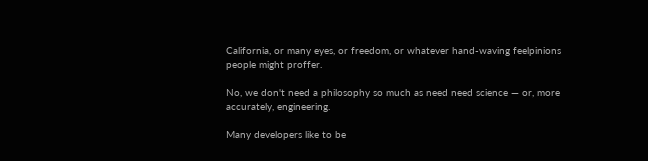California, or many eyes, or freedom, or whatever hand-waving feelpinions people might proffer.

No, we don't need a philosophy so much as need need science — or, more accurately, engineering.

Many developers like to be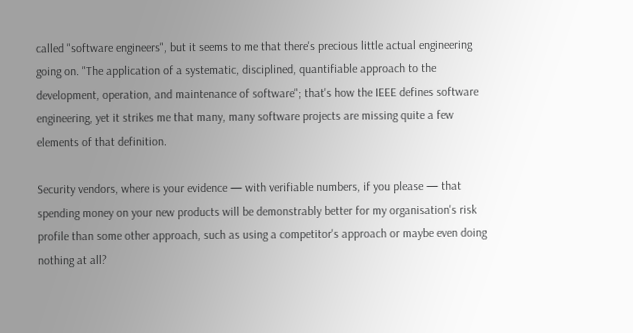called "software engineers", but it seems to me that there's precious little actual engineering going on. "The application of a systematic, disciplined, quantifiable approach to the development, operation, and maintenance of software"; that's how the IEEE defines software engineering, yet it strikes me that many, many software projects are missing quite a few elements of that definition.

Security vendors, where is your evidence — with verifiable numbers, if you please — that spending money on your new products will be demonstrably better for my organisation's risk profile than some other approach, such as using a competitor's approach or maybe even doing nothing at all?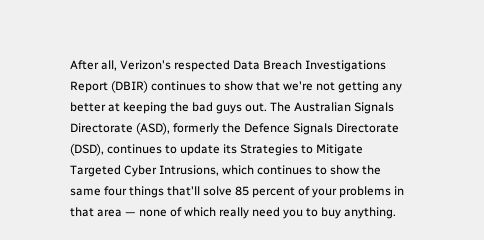After all, Verizon's respected Data Breach Investigations Report (DBIR) continues to show that we're not getting any better at keeping the bad guys out. The Australian Signals Directorate (ASD), formerly the Defence Signals Directorate (DSD), continues to update its Strategies to Mitigate Targeted Cyber Intrusions, which continues to show the same four things that'll solve 85 percent of your problems in that area — none of which really need you to buy anything.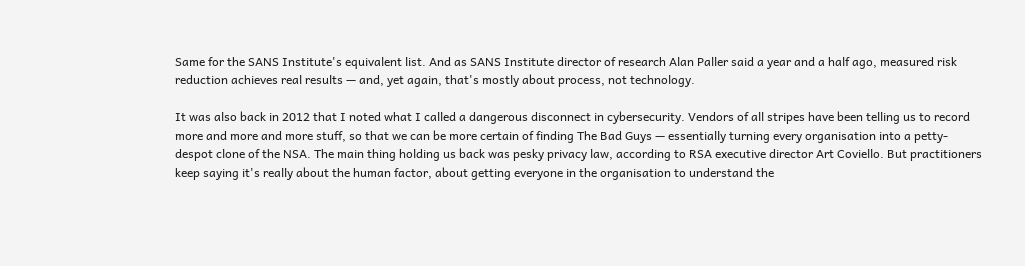Same for the SANS Institute's equivalent list. And as SANS Institute director of research Alan Paller said a year and a half ago, measured risk reduction achieves real results — and, yet again, that's mostly about process, not technology.

It was also back in 2012 that I noted what I called a dangerous disconnect in cybersecurity. Vendors of all stripes have been telling us to record more and more and more stuff, so that we can be more certain of finding The Bad Guys — essentially turning every organisation into a petty-despot clone of the NSA. The main thing holding us back was pesky privacy law, according to RSA executive director Art Coviello. But practitioners keep saying it's really about the human factor, about getting everyone in the organisation to understand the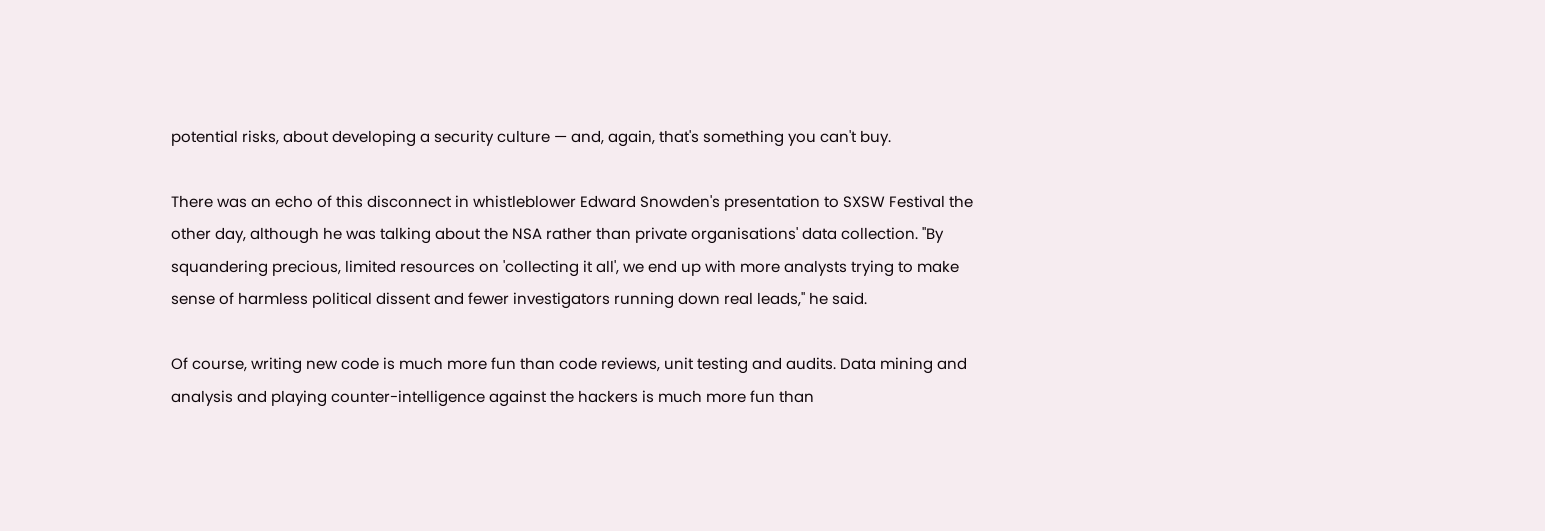potential risks, about developing a security culture — and, again, that's something you can't buy.

There was an echo of this disconnect in whistleblower Edward Snowden's presentation to SXSW Festival the other day, although he was talking about the NSA rather than private organisations' data collection. "By squandering precious, limited resources on 'collecting it all', we end up with more analysts trying to make sense of harmless political dissent and fewer investigators running down real leads," he said.

Of course, writing new code is much more fun than code reviews, unit testing and audits. Data mining and analysis and playing counter-intelligence against the hackers is much more fun than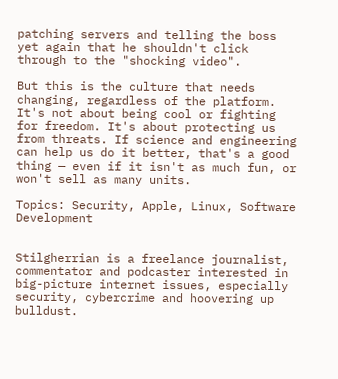patching servers and telling the boss yet again that he shouldn't click through to the "shocking video".

But this is the culture that needs changing, regardless of the platform. It's not about being cool or fighting for freedom. It's about protecting us from threats. If science and engineering can help us do it better, that's a good thing — even if it isn't as much fun, or won't sell as many units.

Topics: Security, Apple, Linux, Software Development


Stilgherrian is a freelance journalist, commentator and podcaster interested in big-picture internet issues, especially security, cybercrime and hoovering up bulldust.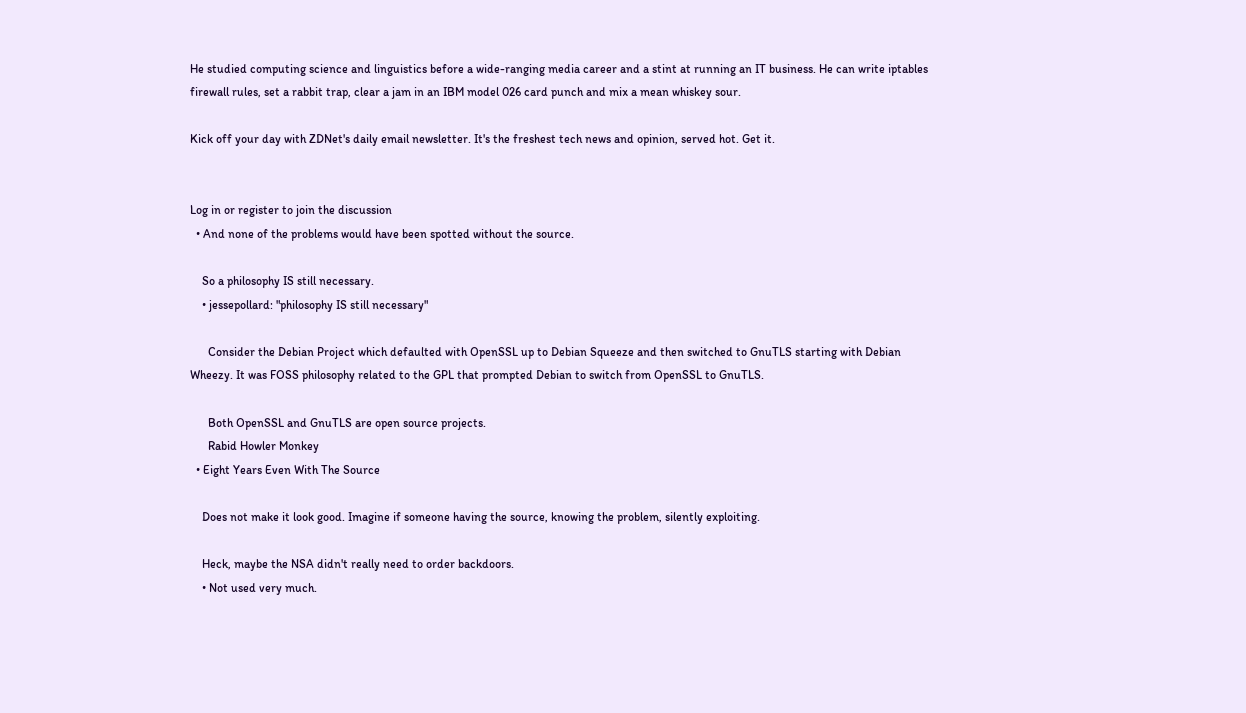He studied computing science and linguistics before a wide-ranging media career and a stint at running an IT business. He can write iptables firewall rules, set a rabbit trap, clear a jam in an IBM model 026 card punch and mix a mean whiskey sour.

Kick off your day with ZDNet's daily email newsletter. It's the freshest tech news and opinion, served hot. Get it.


Log in or register to join the discussion
  • And none of the problems would have been spotted without the source.

    So a philosophy IS still necessary.
    • jessepollard: "philosophy IS still necessary"

      Consider the Debian Project which defaulted with OpenSSL up to Debian Squeeze and then switched to GnuTLS starting with Debian Wheezy. It was FOSS philosophy related to the GPL that prompted Debian to switch from OpenSSL to GnuTLS.

      Both OpenSSL and GnuTLS are open source projects.
      Rabid Howler Monkey
  • Eight Years Even With The Source

    Does not make it look good. Imagine if someone having the source, knowing the problem, silently exploiting.

    Heck, maybe the NSA didn't really need to order backdoors.
    • Not used very much.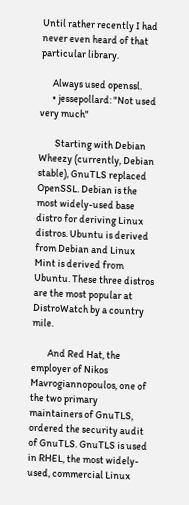Until rather recently I had never even heard of that particular library.

      Always used openssl.
      • jessepollard: "Not used very much"

        Starting with Debian Wheezy (currently, Debian stable), GnuTLS replaced OpenSSL. Debian is the most widely-used base distro for deriving Linux distros. Ubuntu is derived from Debian and Linux Mint is derived from Ubuntu. These three distros are the most popular at DistroWatch by a country mile.

        And Red Hat, the employer of Nikos Mavrogiannopoulos, one of the two primary maintainers of GnuTLS, ordered the security audit of GnuTLS. GnuTLS is used in RHEL, the most widely-used, commercial Linux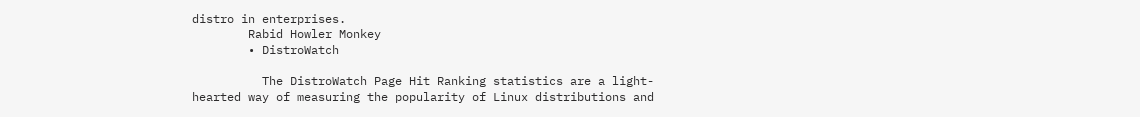distro in enterprises.
        Rabid Howler Monkey
        • DistroWatch

          The DistroWatch Page Hit Ranking statistics are a light-hearted way of measuring the popularity of Linux distributions and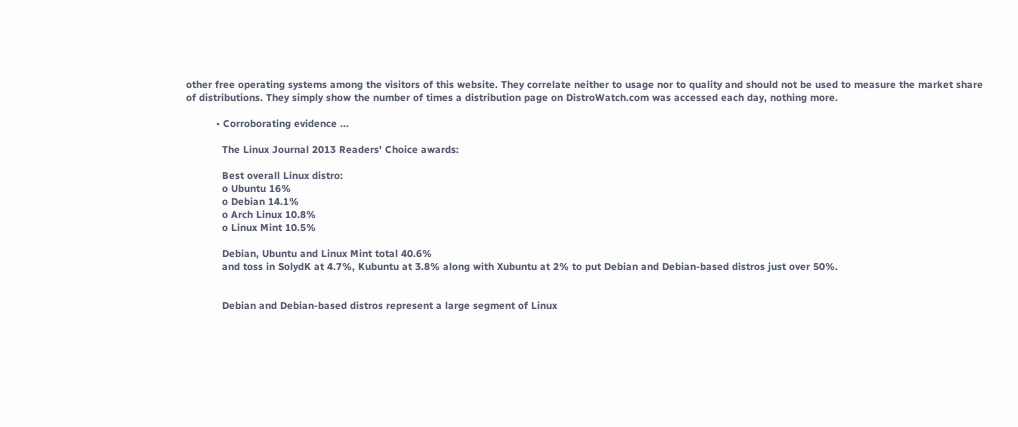other free operating systems among the visitors of this website. They correlate neither to usage nor to quality and should not be used to measure the market share of distributions. They simply show the number of times a distribution page on DistroWatch.com was accessed each day, nothing more.

          • Corroborating evidence ...

            The Linux Journal 2013 Readers' Choice awards:

            Best overall Linux distro:
            o Ubuntu 16%
            o Debian 14.1%
            o Arch Linux 10.8%
            o Linux Mint 10.5%

            Debian, Ubuntu and Linux Mint total 40.6%
            and toss in SolydK at 4.7%, Kubuntu at 3.8% along with Xubuntu at 2% to put Debian and Debian-based distros just over 50%.


            Debian and Debian-based distros represent a large segment of Linux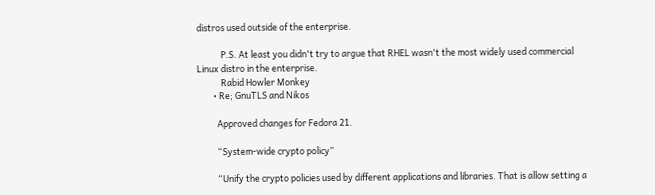distros used outside of the enterprise.

            P.S. At least you didn't try to argue that RHEL wasn't the most widely used commercial Linux distro in the enterprise.
            Rabid Howler Monkey
        • Re; GnuTLS and Nikos

          Approved changes for Fedora 21.

          “System-wide crypto policy”

          “Unify the crypto policies used by different applications and libraries. That is allow setting a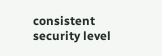consistent security level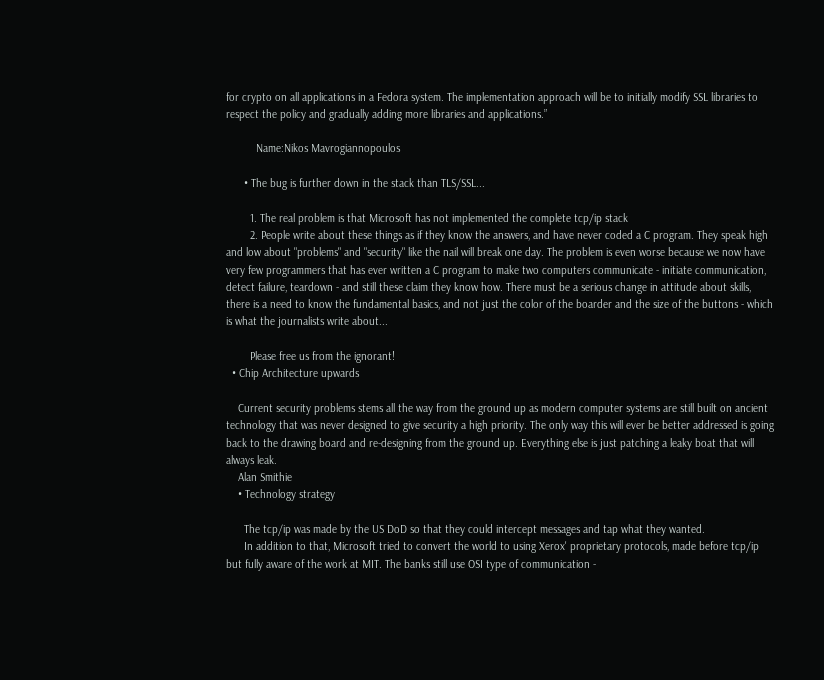for crypto on all applications in a Fedora system. The implementation approach will be to initially modify SSL libraries to respect the policy and gradually adding more libraries and applications.”

          Name:Nikos Mavrogiannopoulos

      • The bug is further down in the stack than TLS/SSL...

        1. The real problem is that Microsoft has not implemented the complete tcp/ip stack
        2. People write about these things as if they know the answers, and have never coded a C program. They speak high and low about "problems" and "security" like the nail will break one day. The problem is even worse because we now have very few programmers that has ever written a C program to make two computers communicate - initiate communication, detect failure, teardown - and still these claim they know how. There must be a serious change in attitude about skills, there is a need to know the fundamental basics, and not just the color of the boarder and the size of the buttons - which is what the journalists write about...

        Please free us from the ignorant!
  • Chip Architecture upwards

    Current security problems stems all the way from the ground up as modern computer systems are still built on ancient technology that was never designed to give security a high priority. The only way this will ever be better addressed is going back to the drawing board and re-designing from the ground up. Everything else is just patching a leaky boat that will always leak.
    Alan Smithie
    • Technology strategy

      The tcp/ip was made by the US DoD so that they could intercept messages and tap what they wanted.
      In addition to that, Microsoft tried to convert the world to using Xerox' proprietary protocols, made before tcp/ip but fully aware of the work at MIT. The banks still use OSI type of communication -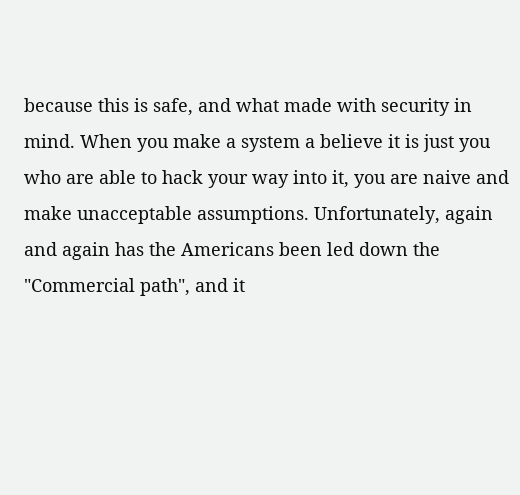because this is safe, and what made with security in mind. When you make a system a believe it is just you who are able to hack your way into it, you are naive and make unacceptable assumptions. Unfortunately, again and again has the Americans been led down the "Commercial path", and it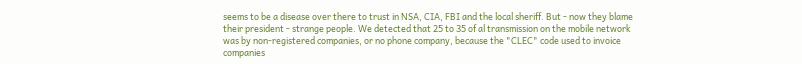seems to be a disease over there to trust in NSA, CIA, FBI and the local sheriff. But - now they blame their president - strange people. We detected that 25 to 35 of al transmission on the mobile network was by non-registered companies, or no phone company, because the "CLEC" code used to invoice companies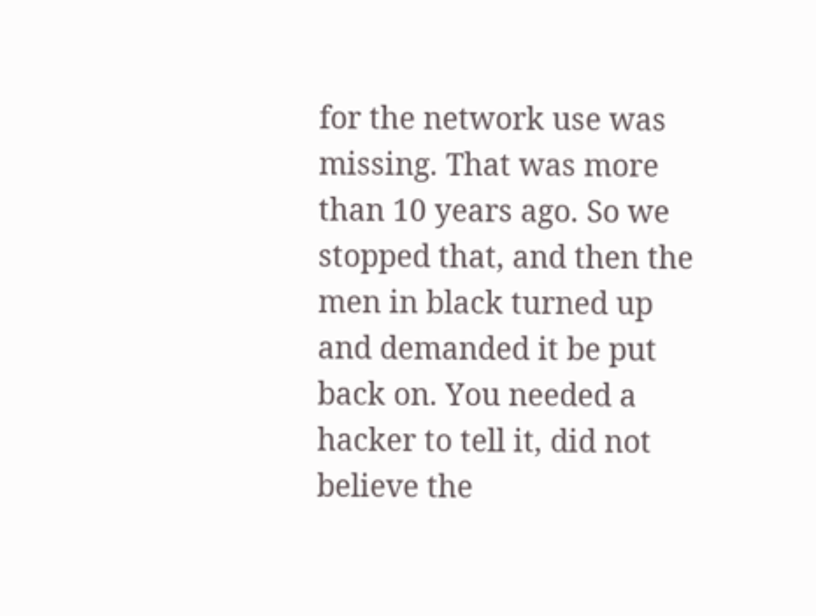for the network use was missing. That was more than 10 years ago. So we stopped that, and then the men in black turned up and demanded it be put back on. You needed a hacker to tell it, did not believe the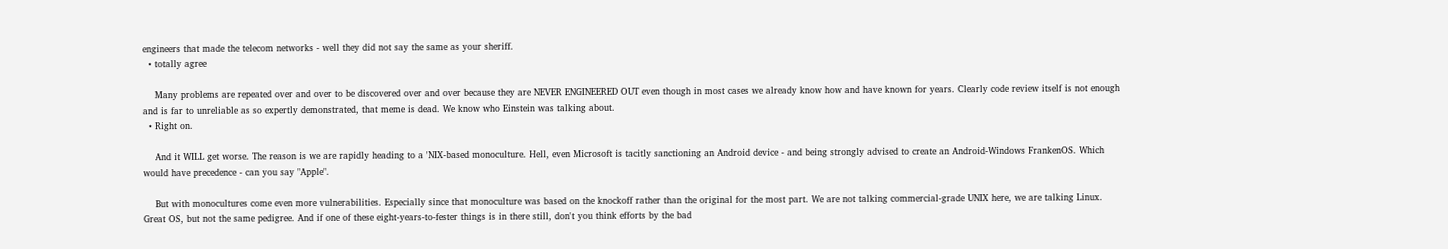engineers that made the telecom networks - well they did not say the same as your sheriff.
  • totally agree

    Many problems are repeated over and over to be discovered over and over because they are NEVER ENGINEERED OUT even though in most cases we already know how and have known for years. Clearly code review itself is not enough and is far to unreliable as so expertly demonstrated, that meme is dead. We know who Einstein was talking about.
  • Right on.

    And it WILL get worse. The reason is we are rapidly heading to a 'NIX-based monoculture. Hell, even Microsoft is tacitly sanctioning an Android device - and being strongly advised to create an Android-Windows FrankenOS. Which would have precedence - can you say "Apple".

    But with monocultures come even more vulnerabilities. Especially since that monoculture was based on the knockoff rather than the original for the most part. We are not talking commercial-grade UNIX here, we are talking Linux. Great OS, but not the same pedigree. And if one of these eight-years-to-fester things is in there still, don't you think efforts by the bad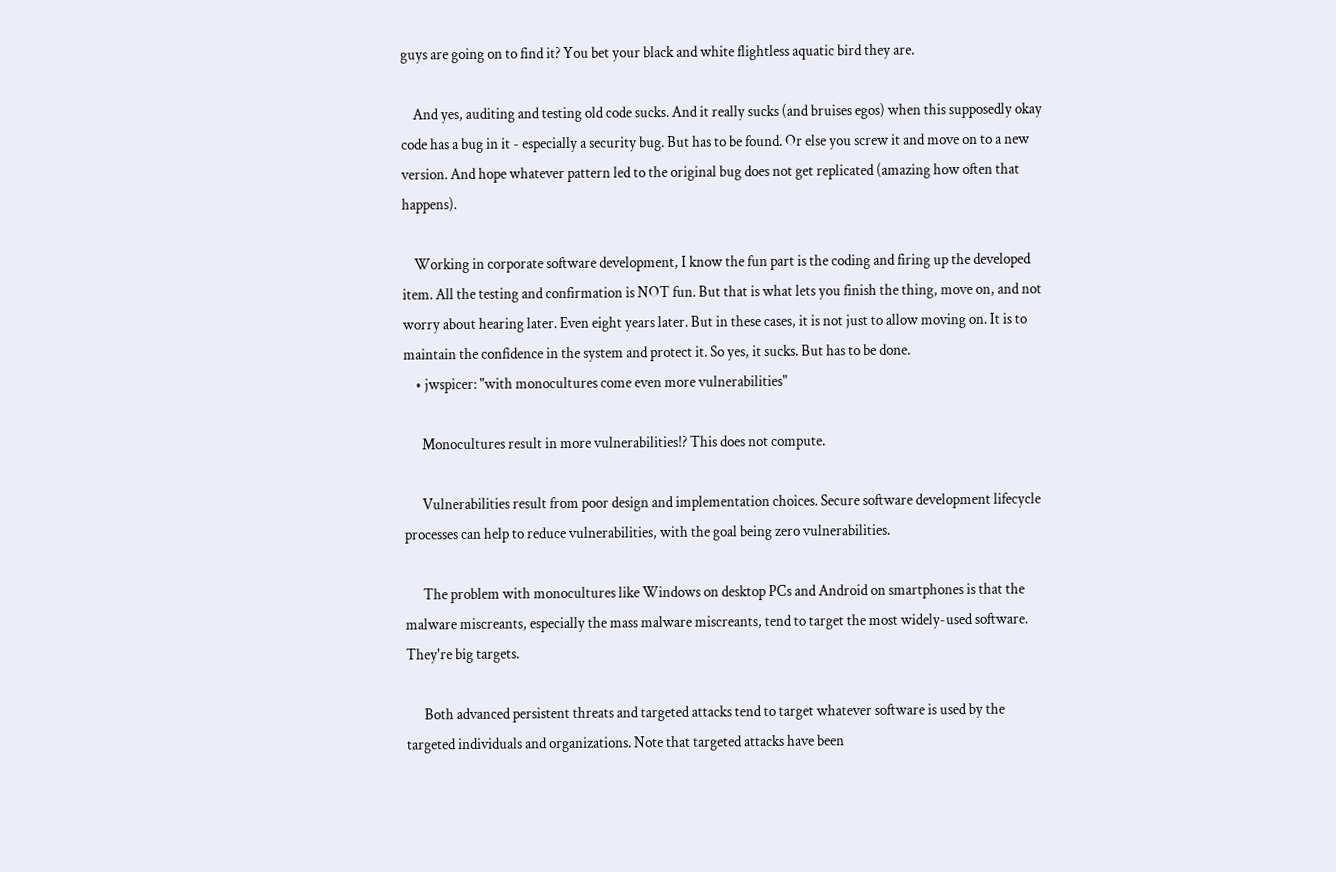guys are going on to find it? You bet your black and white flightless aquatic bird they are.

    And yes, auditing and testing old code sucks. And it really sucks (and bruises egos) when this supposedly okay code has a bug in it - especially a security bug. But has to be found. Or else you screw it and move on to a new version. And hope whatever pattern led to the original bug does not get replicated (amazing how often that happens).

    Working in corporate software development, I know the fun part is the coding and firing up the developed item. All the testing and confirmation is NOT fun. But that is what lets you finish the thing, move on, and not worry about hearing later. Even eight years later. But in these cases, it is not just to allow moving on. It is to maintain the confidence in the system and protect it. So yes, it sucks. But has to be done.
    • jwspicer: "with monocultures come even more vulnerabilities"

      Monocultures result in more vulnerabilities!? This does not compute.

      Vulnerabilities result from poor design and implementation choices. Secure software development lifecycle processes can help to reduce vulnerabilities, with the goal being zero vulnerabilities.

      The problem with monocultures like Windows on desktop PCs and Android on smartphones is that the malware miscreants, especially the mass malware miscreants, tend to target the most widely-used software. They're big targets.

      Both advanced persistent threats and targeted attacks tend to target whatever software is used by the targeted individuals and organizations. Note that targeted attacks have been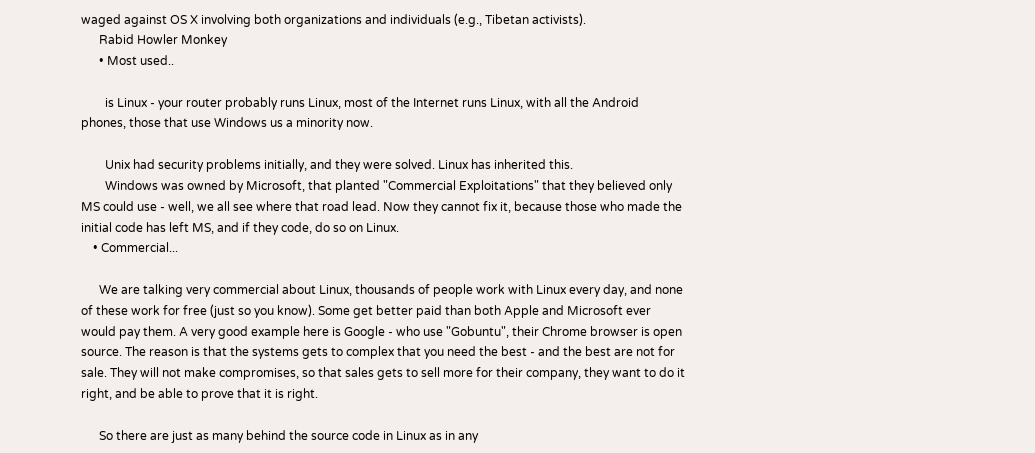waged against OS X involving both organizations and individuals (e.g., Tibetan activists).
      Rabid Howler Monkey
      • Most used..

        is Linux - your router probably runs Linux, most of the Internet runs Linux, with all the Android phones, those that use Windows us a minority now.

        Unix had security problems initially, and they were solved. Linux has inherited this.
        Windows was owned by Microsoft, that planted "Commercial Exploitations" that they believed only MS could use - well, we all see where that road lead. Now they cannot fix it, because those who made the initial code has left MS, and if they code, do so on Linux.
    • Commercial...

      We are talking very commercial about Linux, thousands of people work with Linux every day, and none of these work for free (just so you know). Some get better paid than both Apple and Microsoft ever would pay them. A very good example here is Google - who use "Gobuntu", their Chrome browser is open source. The reason is that the systems gets to complex that you need the best - and the best are not for sale. They will not make compromises, so that sales gets to sell more for their company, they want to do it right, and be able to prove that it is right.

      So there are just as many behind the source code in Linux as in any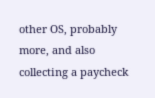other OS, probably more, and also collecting a paycheck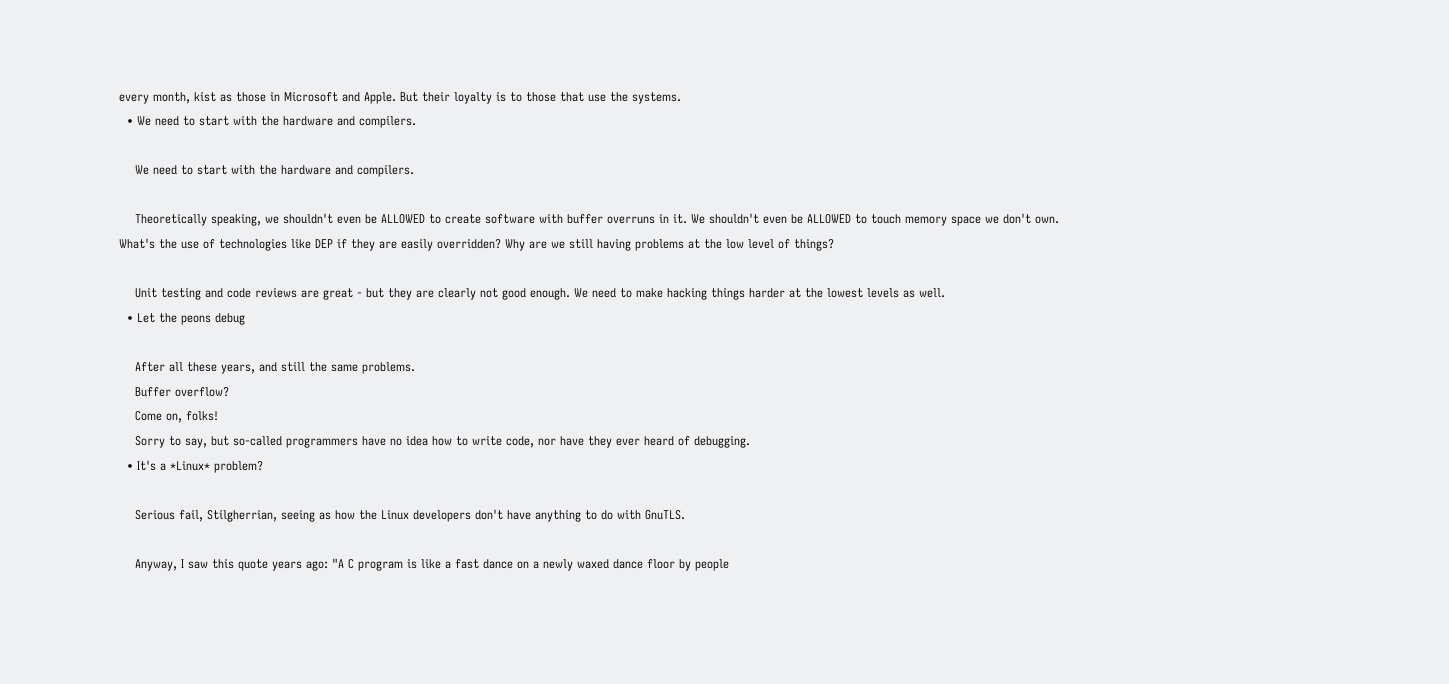every month, kist as those in Microsoft and Apple. But their loyalty is to those that use the systems.
  • We need to start with the hardware and compilers.

    We need to start with the hardware and compilers.

    Theoretically speaking, we shouldn't even be ALLOWED to create software with buffer overruns in it. We shouldn't even be ALLOWED to touch memory space we don't own. What's the use of technologies like DEP if they are easily overridden? Why are we still having problems at the low level of things?

    Unit testing and code reviews are great - but they are clearly not good enough. We need to make hacking things harder at the lowest levels as well.
  • Let the peons debug

    After all these years, and still the same problems.
    Buffer overflow?
    Come on, folks!
    Sorry to say, but so-called programmers have no idea how to write code, nor have they ever heard of debugging.
  • It's a *Linux* problem?

    Serious fail, Stilgherrian, seeing as how the Linux developers don't have anything to do with GnuTLS.

    Anyway, I saw this quote years ago: "A C program is like a fast dance on a newly waxed dance floor by people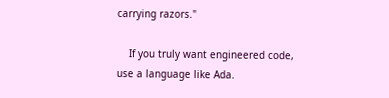carrying razors."

    If you truly want engineered code, use a language like Ada.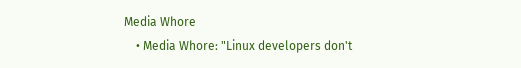Media Whore
    • Media Whore: "Linux developers don't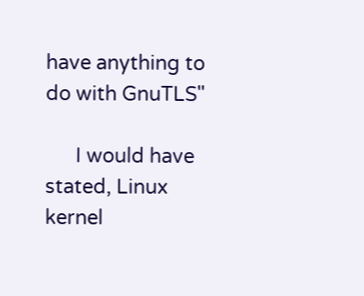have anything to do with GnuTLS"

      I would have stated, Linux kernel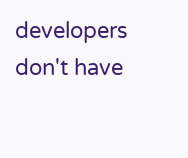developers don't have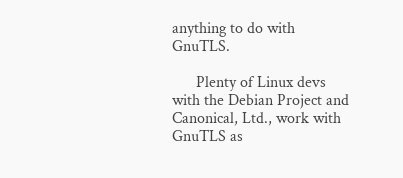anything to do with GnuTLS.

      Plenty of Linux devs with the Debian Project and Canonical, Ltd., work with GnuTLS as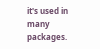it's used in many packages.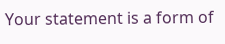Your statement is a form of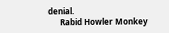denial.
      Rabid Howler Monkey